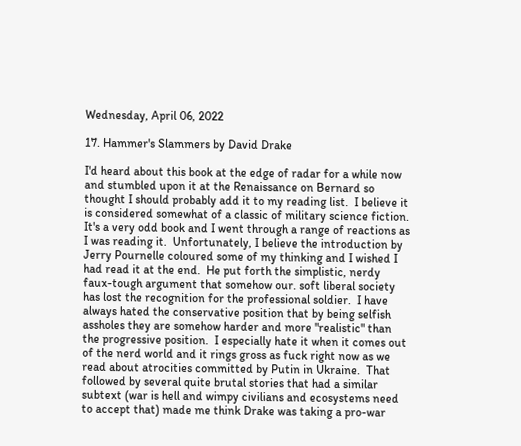Wednesday, April 06, 2022

17. Hammer's Slammers by David Drake

I'd heard about this book at the edge of radar for a while now and stumbled upon it at the Renaissance on Bernard so thought I should probably add it to my reading list.  I believe it is considered somewhat of a classic of military science fiction.  It's a very odd book and I went through a range of reactions as I was reading it.  Unfortunately, I believe the introduction by Jerry Pournelle coloured some of my thinking and I wished I had read it at the end.  He put forth the simplistic, nerdy faux-tough argument that somehow our. soft liberal society has lost the recognition for the professional soldier.  I have always hated the conservative position that by being selfish assholes they are somehow harder and more "realistic" than the progressive position.  I especially hate it when it comes out of the nerd world and it rings gross as fuck right now as we read about atrocities committed by Putin in Ukraine.  That followed by several quite brutal stories that had a similar subtext (war is hell and wimpy civilians and ecosystems need to accept that) made me think Drake was taking a pro-war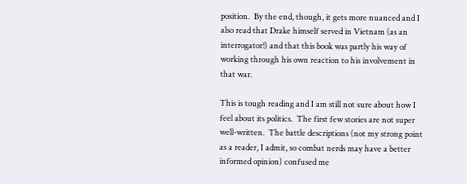position.  By the end, though, it gets more nuanced and I also read that Drake himself served in Vietnam (as an interrogator!) and that this book was partly his way of working through his own reaction to his involvement in that war.

This is tough reading and I am still not sure about how I feel about its politics.  The first few stories are not super well-written.  The battle descriptions (not my strong point as a reader, I admit, so combat nerds may have a better informed opinion) confused me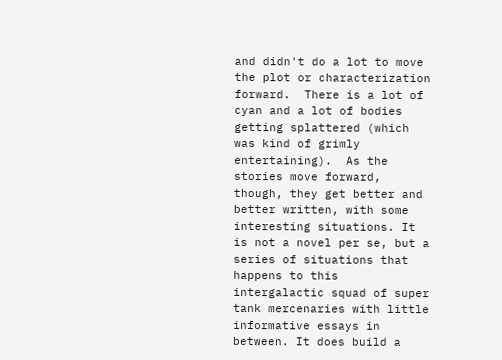and didn't do a lot to move the plot or characterization forward.  There is a lot of cyan and a lot of bodies getting splattered (which was kind of grimly entertaining).  As the stories move forward, though, they get better and better written, with some interesting situations. It is not a novel per se, but a series of situations that happens to this intergalactic squad of super tank mercenaries with little informative essays in between. It does build a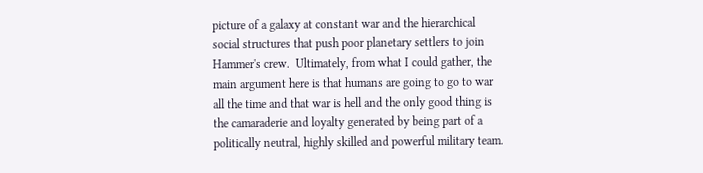picture of a galaxy at constant war and the hierarchical social structures that push poor planetary settlers to join Hammer's crew.  Ultimately, from what I could gather, the main argument here is that humans are going to go to war all the time and that war is hell and the only good thing is the camaraderie and loyalty generated by being part of a politically neutral, highly skilled and powerful military team.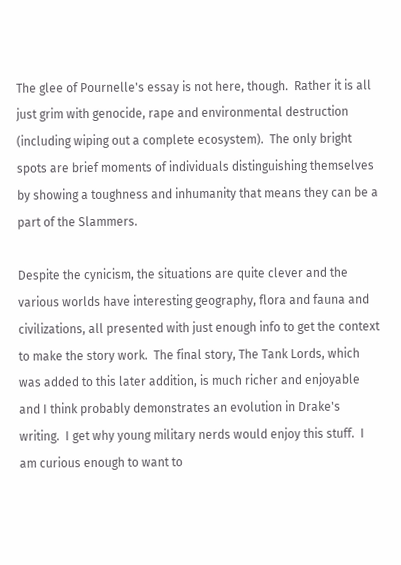The glee of Pournelle's essay is not here, though.  Rather it is all just grim with genocide, rape and environmental destruction (including wiping out a complete ecosystem).  The only bright spots are brief moments of individuals distinguishing themselves by showing a toughness and inhumanity that means they can be a part of the Slammers.

Despite the cynicism, the situations are quite clever and the various worlds have interesting geography, flora and fauna and civilizations, all presented with just enough info to get the context to make the story work.  The final story, The Tank Lords, which was added to this later addition, is much richer and enjoyable and I think probably demonstrates an evolution in Drake's writing.  I get why young military nerds would enjoy this stuff.  I am curious enough to want to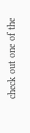check out one of the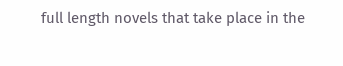full length novels that take place in the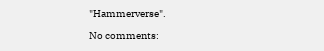"Hammerverse".

No comments: